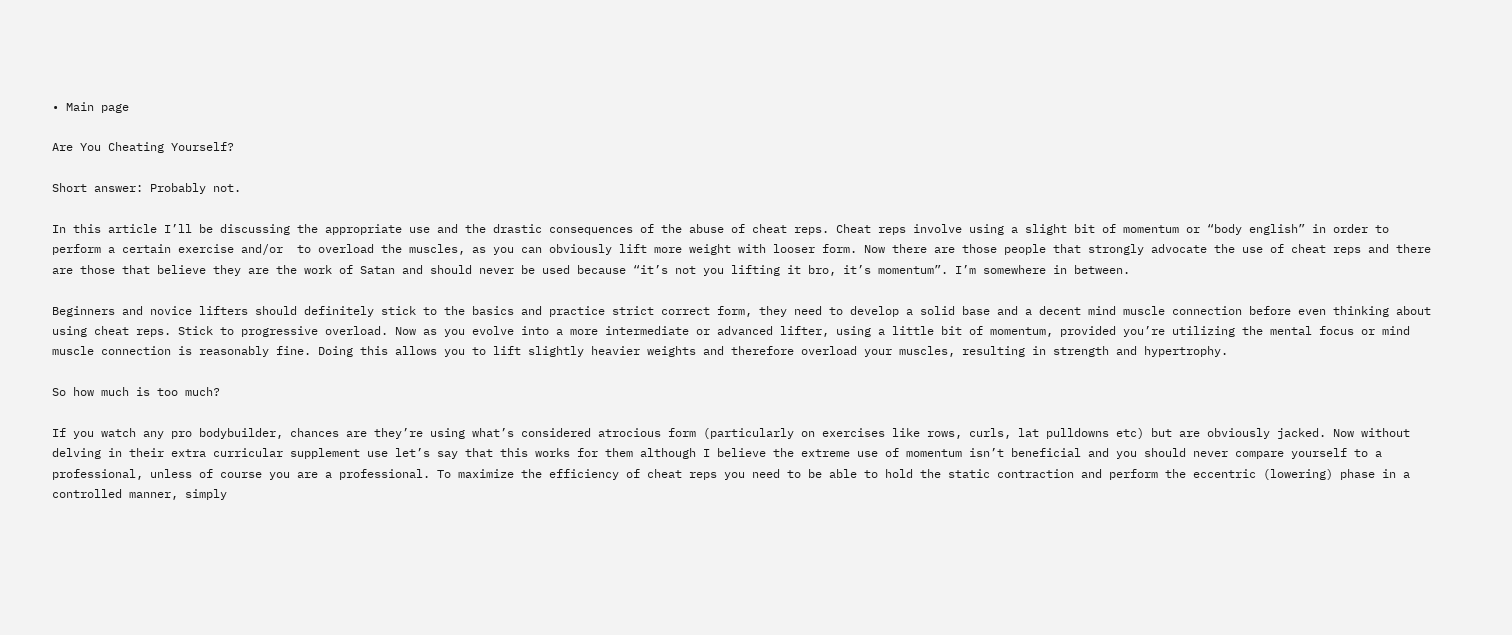• Main page

Are You Cheating Yourself?

Short answer: Probably not.

In this article I’ll be discussing the appropriate use and the drastic consequences of the abuse of cheat reps. Cheat reps involve using a slight bit of momentum or “body english” in order to perform a certain exercise and/or  to overload the muscles, as you can obviously lift more weight with looser form. Now there are those people that strongly advocate the use of cheat reps and there are those that believe they are the work of Satan and should never be used because “it’s not you lifting it bro, it’s momentum”. I’m somewhere in between.

Beginners and novice lifters should definitely stick to the basics and practice strict correct form, they need to develop a solid base and a decent mind muscle connection before even thinking about using cheat reps. Stick to progressive overload. Now as you evolve into a more intermediate or advanced lifter, using a little bit of momentum, provided you’re utilizing the mental focus or mind muscle connection is reasonably fine. Doing this allows you to lift slightly heavier weights and therefore overload your muscles, resulting in strength and hypertrophy.

So how much is too much?

If you watch any pro bodybuilder, chances are they’re using what’s considered atrocious form (particularly on exercises like rows, curls, lat pulldowns etc) but are obviously jacked. Now without delving in their extra curricular supplement use let’s say that this works for them although I believe the extreme use of momentum isn’t beneficial and you should never compare yourself to a professional, unless of course you are a professional. To maximize the efficiency of cheat reps you need to be able to hold the static contraction and perform the eccentric (lowering) phase in a controlled manner, simply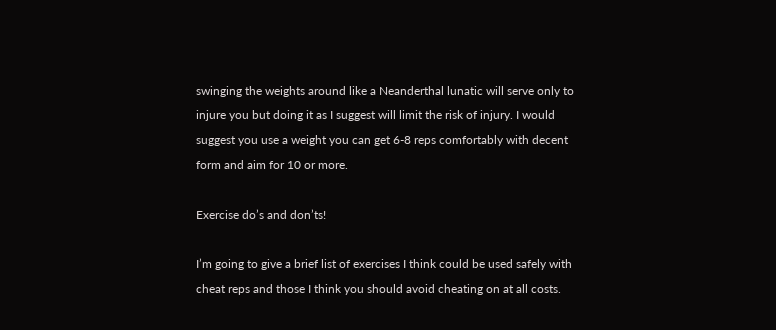swinging the weights around like a Neanderthal lunatic will serve only to injure you but doing it as I suggest will limit the risk of injury. I would suggest you use a weight you can get 6-8 reps comfortably with decent form and aim for 10 or more.

Exercise do’s and don’ts!

I’m going to give a brief list of exercises I think could be used safely with cheat reps and those I think you should avoid cheating on at all costs.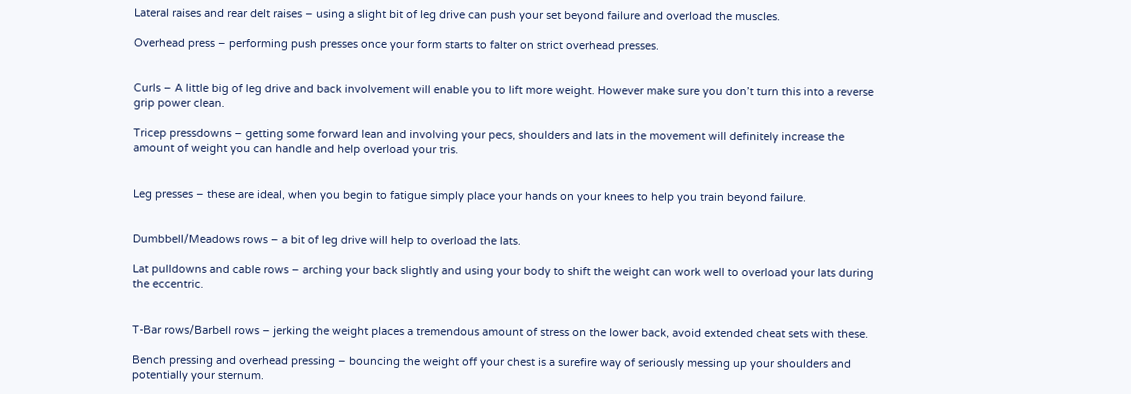Lateral raises and rear delt raises – using a slight bit of leg drive can push your set beyond failure and overload the muscles.

Overhead press – performing push presses once your form starts to falter on strict overhead presses.


Curls – A little big of leg drive and back involvement will enable you to lift more weight. However make sure you don’t turn this into a reverse grip power clean.

Tricep pressdowns – getting some forward lean and involving your pecs, shoulders and lats in the movement will definitely increase the amount of weight you can handle and help overload your tris.


Leg presses – these are ideal, when you begin to fatigue simply place your hands on your knees to help you train beyond failure.


Dumbbell/Meadows rows – a bit of leg drive will help to overload the lats.

Lat pulldowns and cable rows – arching your back slightly and using your body to shift the weight can work well to overload your lats during the eccentric.


T-Bar rows/Barbell rows – jerking the weight places a tremendous amount of stress on the lower back, avoid extended cheat sets with these.

Bench pressing and overhead pressing – bouncing the weight off your chest is a surefire way of seriously messing up your shoulders and potentially your sternum.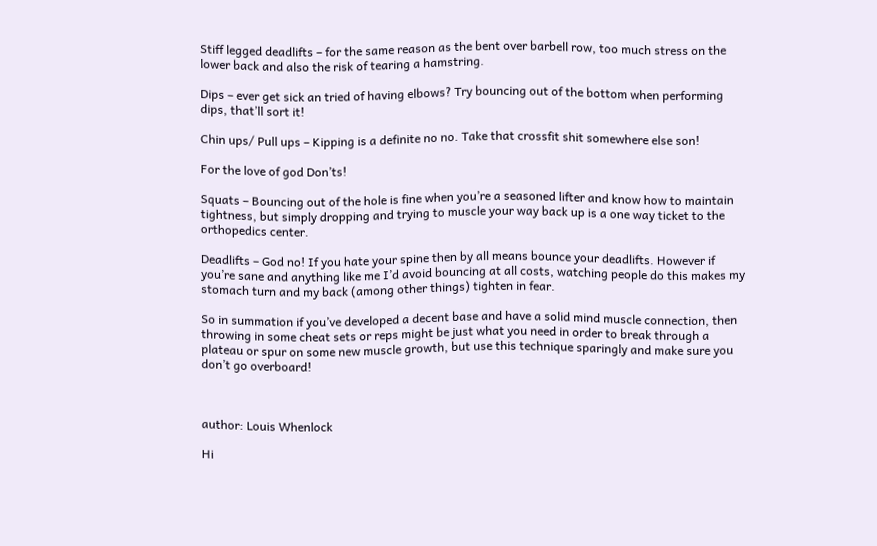Stiff legged deadlifts – for the same reason as the bent over barbell row, too much stress on the lower back and also the risk of tearing a hamstring.

Dips – ever get sick an tried of having elbows? Try bouncing out of the bottom when performing dips, that’ll sort it!

Chin ups/ Pull ups – Kipping is a definite no no. Take that crossfit shit somewhere else son!

For the love of god Don’ts!

Squats – Bouncing out of the hole is fine when you’re a seasoned lifter and know how to maintain tightness, but simply dropping and trying to muscle your way back up is a one way ticket to the orthopedics center.

Deadlifts – God no! If you hate your spine then by all means bounce your deadlifts. However if you’re sane and anything like me I’d avoid bouncing at all costs, watching people do this makes my stomach turn and my back (among other things) tighten in fear.

So in summation if you’ve developed a decent base and have a solid mind muscle connection, then throwing in some cheat sets or reps might be just what you need in order to break through a plateau or spur on some new muscle growth, but use this technique sparingly and make sure you don’t go overboard!



author: Louis Whenlock

Hi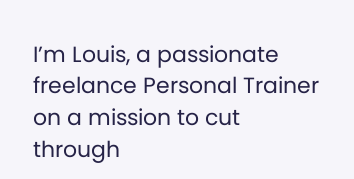I’m Louis, a passionate freelance Personal Trainer on a mission to cut through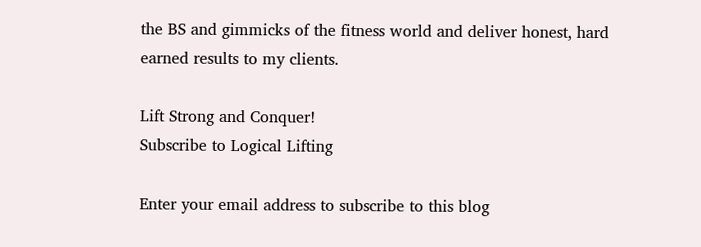the BS and gimmicks of the fitness world and deliver honest, hard earned results to my clients.

Lift Strong and Conquer!
Subscribe to Logical Lifting

Enter your email address to subscribe to this blog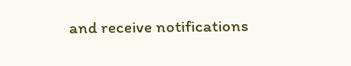and receive notifications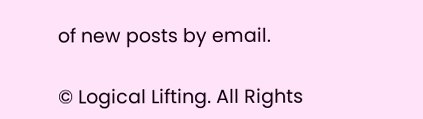of new posts by email.

© Logical Lifting. All Rights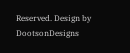Reserved. Design by DootsonDesigns